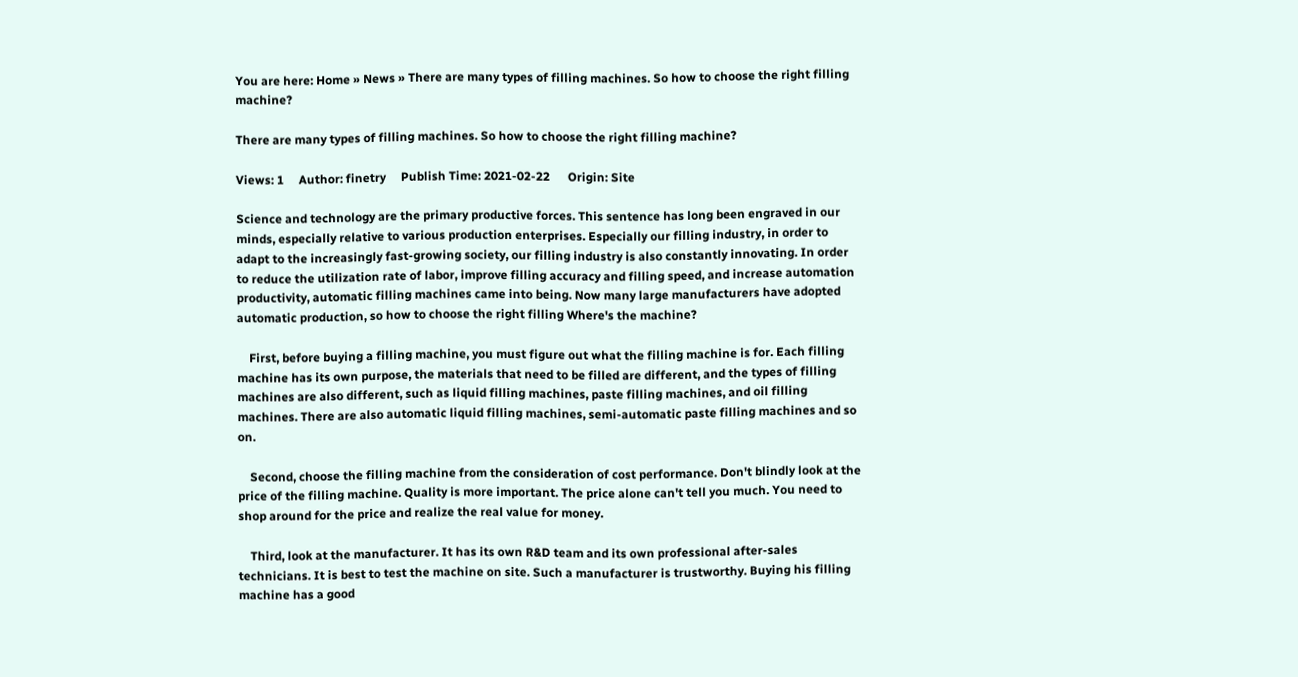You are here: Home » News » There are many types of filling machines. So how to choose the right filling machine?

There are many types of filling machines. So how to choose the right filling machine?

Views: 1     Author: finetry     Publish Time: 2021-02-22      Origin: Site

Science and technology are the primary productive forces. This sentence has long been engraved in our minds, especially relative to various production enterprises. Especially our filling industry, in order to adapt to the increasingly fast-growing society, our filling industry is also constantly innovating. In order to reduce the utilization rate of labor, improve filling accuracy and filling speed, and increase automation productivity, automatic filling machines came into being. Now many large manufacturers have adopted automatic production, so how to choose the right filling Where's the machine?

    First, before buying a filling machine, you must figure out what the filling machine is for. Each filling machine has its own purpose, the materials that need to be filled are different, and the types of filling machines are also different, such as liquid filling machines, paste filling machines, and oil filling machines. There are also automatic liquid filling machines, semi-automatic paste filling machines and so on.

    Second, choose the filling machine from the consideration of cost performance. Don't blindly look at the price of the filling machine. Quality is more important. The price alone can't tell you much. You need to shop around for the price and realize the real value for money.

    Third, look at the manufacturer. It has its own R&D team and its own professional after-sales technicians. It is best to test the machine on site. Such a manufacturer is trustworthy. Buying his filling machine has a good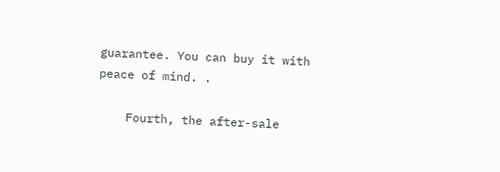guarantee. You can buy it with peace of mind. .

    Fourth, the after-sale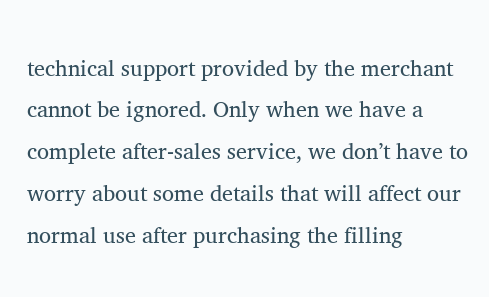technical support provided by the merchant cannot be ignored. Only when we have a complete after-sales service, we don’t have to worry about some details that will affect our normal use after purchasing the filling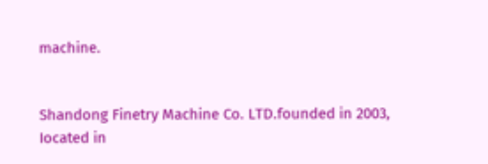machine.


Shandong Finetry Machine Co. LTD.founded in 2003,
Iocated in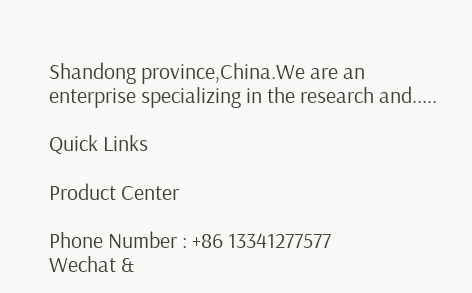Shandong province,China.We are an
enterprise specializing in the research and.....

Quick Links

Product Center

Phone Number : +86 13341277577
Wechat &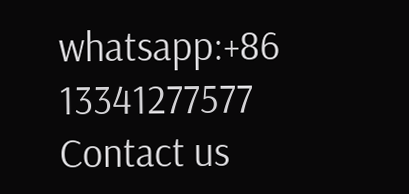whatsapp:+86 13341277577
Contact us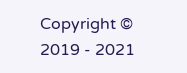Copyright © 2019 - 2021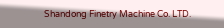Shandong Finetry Machine Co. LTD.